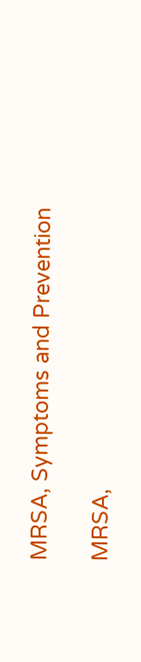MRSA, Symptoms and Prevention

MRSA,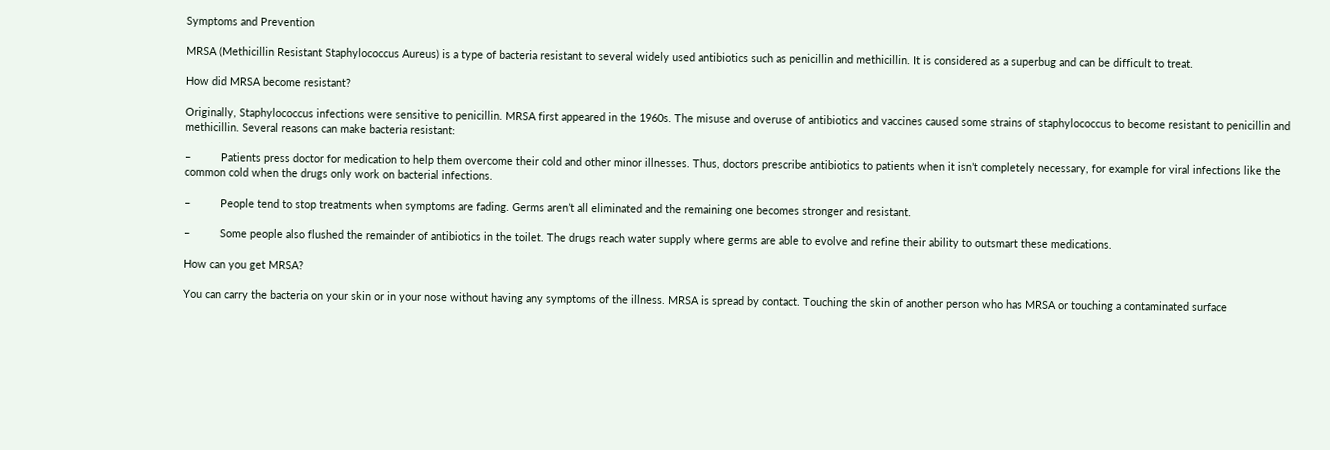Symptoms and Prevention

MRSA (Methicillin Resistant Staphylococcus Aureus) is a type of bacteria resistant to several widely used antibiotics such as penicillin and methicillin. It is considered as a superbug and can be difficult to treat.

How did MRSA become resistant?

Originally, Staphylococcus infections were sensitive to penicillin. MRSA first appeared in the 1960s. The misuse and overuse of antibiotics and vaccines caused some strains of staphylococcus to become resistant to penicillin and methicillin. Several reasons can make bacteria resistant:

–          Patients press doctor for medication to help them overcome their cold and other minor illnesses. Thus, doctors prescribe antibiotics to patients when it isn’t completely necessary, for example for viral infections like the common cold when the drugs only work on bacterial infections.

–          People tend to stop treatments when symptoms are fading. Germs aren’t all eliminated and the remaining one becomes stronger and resistant.

–          Some people also flushed the remainder of antibiotics in the toilet. The drugs reach water supply where germs are able to evolve and refine their ability to outsmart these medications.

How can you get MRSA?

You can carry the bacteria on your skin or in your nose without having any symptoms of the illness. MRSA is spread by contact. Touching the skin of another person who has MRSA or touching a contaminated surface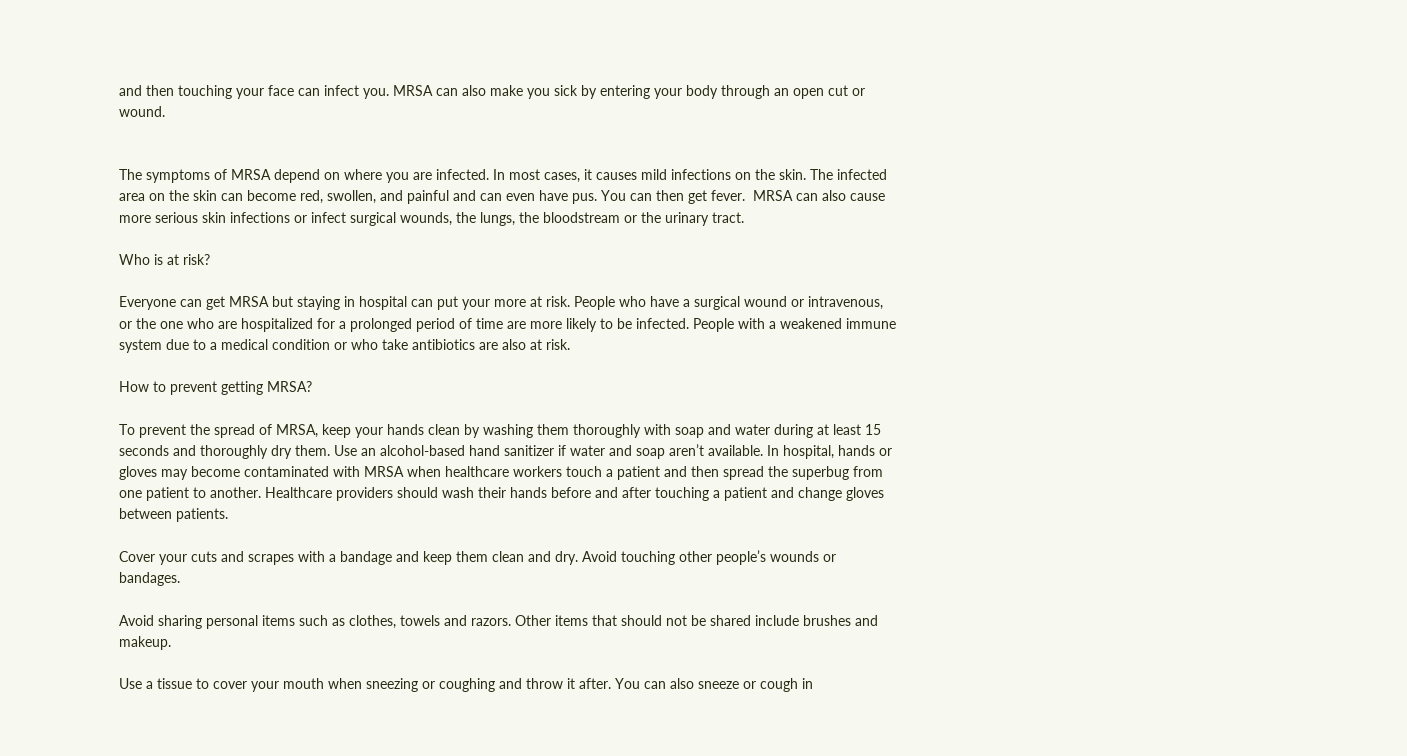and then touching your face can infect you. MRSA can also make you sick by entering your body through an open cut or wound.


The symptoms of MRSA depend on where you are infected. In most cases, it causes mild infections on the skin. The infected area on the skin can become red, swollen, and painful and can even have pus. You can then get fever.  MRSA can also cause more serious skin infections or infect surgical wounds, the lungs, the bloodstream or the urinary tract.

Who is at risk?

Everyone can get MRSA but staying in hospital can put your more at risk. People who have a surgical wound or intravenous, or the one who are hospitalized for a prolonged period of time are more likely to be infected. People with a weakened immune system due to a medical condition or who take antibiotics are also at risk.

How to prevent getting MRSA?

To prevent the spread of MRSA, keep your hands clean by washing them thoroughly with soap and water during at least 15 seconds and thoroughly dry them. Use an alcohol-based hand sanitizer if water and soap aren’t available. In hospital, hands or gloves may become contaminated with MRSA when healthcare workers touch a patient and then spread the superbug from one patient to another. Healthcare providers should wash their hands before and after touching a patient and change gloves between patients.

Cover your cuts and scrapes with a bandage and keep them clean and dry. Avoid touching other people’s wounds or bandages.

Avoid sharing personal items such as clothes, towels and razors. Other items that should not be shared include brushes and makeup.

Use a tissue to cover your mouth when sneezing or coughing and throw it after. You can also sneeze or cough in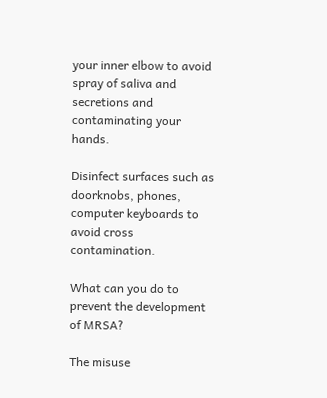your inner elbow to avoid spray of saliva and secretions and contaminating your hands.

Disinfect surfaces such as doorknobs, phones, computer keyboards to avoid cross contamination.

What can you do to prevent the development of MRSA?

The misuse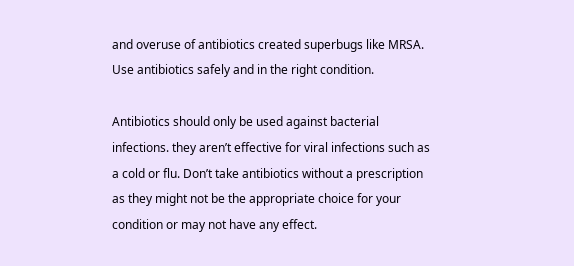and overuse of antibiotics created superbugs like MRSA. Use antibiotics safely and in the right condition.

Antibiotics should only be used against bacterial infections. they aren’t effective for viral infections such as a cold or flu. Don’t take antibiotics without a prescription as they might not be the appropriate choice for your condition or may not have any effect.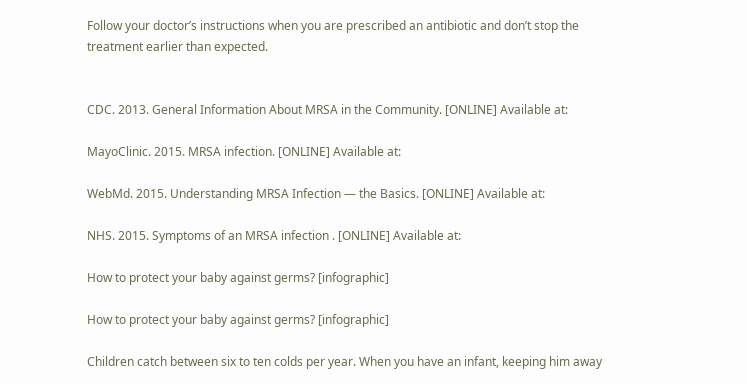Follow your doctor’s instructions when you are prescribed an antibiotic and don’t stop the treatment earlier than expected.


CDC. 2013. General Information About MRSA in the Community. [ONLINE] Available at:

MayoClinic. 2015. MRSA infection. [ONLINE] Available at:

WebMd. 2015. Understanding MRSA Infection — the Basics. [ONLINE] Available at:

NHS. 2015. Symptoms of an MRSA infection . [ONLINE] Available at:

How to protect your baby against germs? [infographic]

How to protect your baby against germs? [infographic]

Children catch between six to ten colds per year. When you have an infant, keeping him away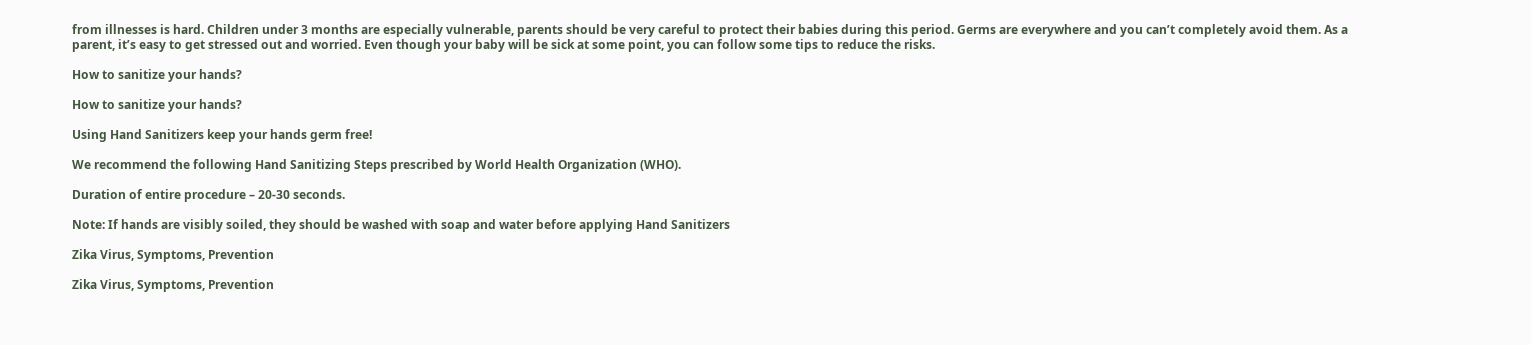from illnesses is hard. Children under 3 months are especially vulnerable, parents should be very careful to protect their babies during this period. Germs are everywhere and you can’t completely avoid them. As a parent, it’s easy to get stressed out and worried. Even though your baby will be sick at some point, you can follow some tips to reduce the risks.

How to sanitize your hands?

How to sanitize your hands?

Using Hand Sanitizers keep your hands germ free!

We recommend the following Hand Sanitizing Steps prescribed by World Health Organization (WHO).

Duration of entire procedure – 20-30 seconds.

Note: If hands are visibly soiled, they should be washed with soap and water before applying Hand Sanitizers

Zika Virus, Symptoms, Prevention

Zika Virus, Symptoms, Prevention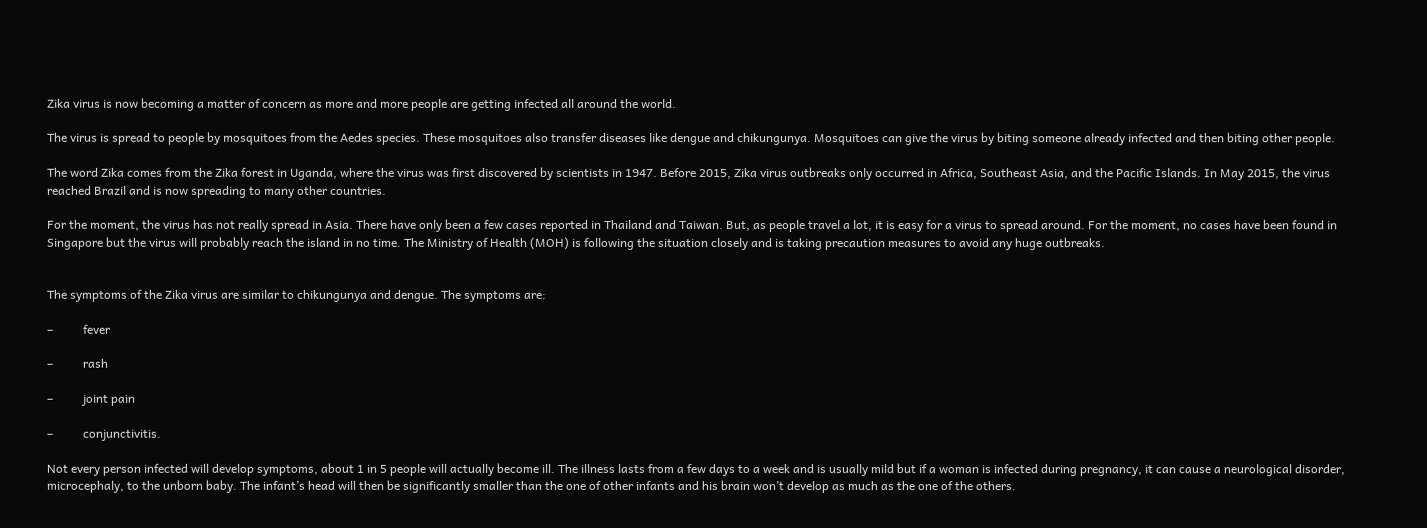Zika virus is now becoming a matter of concern as more and more people are getting infected all around the world.

The virus is spread to people by mosquitoes from the Aedes species. These mosquitoes also transfer diseases like dengue and chikungunya. Mosquitoes can give the virus by biting someone already infected and then biting other people.

The word Zika comes from the Zika forest in Uganda, where the virus was first discovered by scientists in 1947. Before 2015, Zika virus outbreaks only occurred in Africa, Southeast Asia, and the Pacific Islands. In May 2015, the virus reached Brazil and is now spreading to many other countries.

For the moment, the virus has not really spread in Asia. There have only been a few cases reported in Thailand and Taiwan. But, as people travel a lot, it is easy for a virus to spread around. For the moment, no cases have been found in Singapore but the virus will probably reach the island in no time. The Ministry of Health (MOH) is following the situation closely and is taking precaution measures to avoid any huge outbreaks.


The symptoms of the Zika virus are similar to chikungunya and dengue. The symptoms are:

–          fever

–          rash

–          joint pain

–          conjunctivitis.

Not every person infected will develop symptoms, about 1 in 5 people will actually become ill. The illness lasts from a few days to a week and is usually mild but if a woman is infected during pregnancy, it can cause a neurological disorder, microcephaly, to the unborn baby. The infant’s head will then be significantly smaller than the one of other infants and his brain won’t develop as much as the one of the others.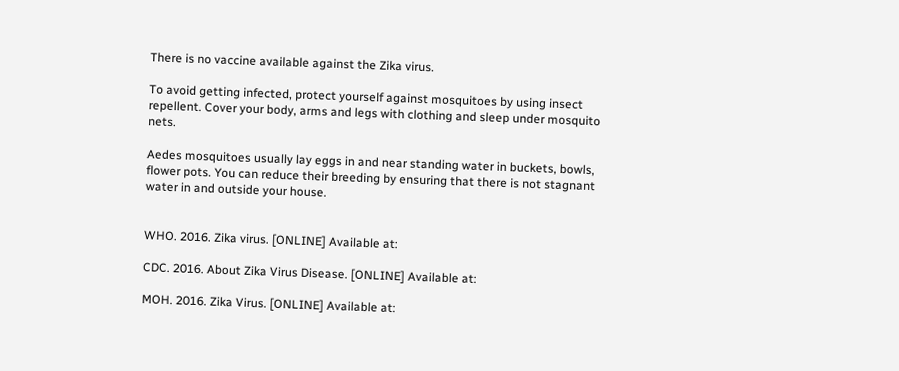There is no vaccine available against the Zika virus.

To avoid getting infected, protect yourself against mosquitoes by using insect repellent. Cover your body, arms and legs with clothing and sleep under mosquito nets.

Aedes mosquitoes usually lay eggs in and near standing water in buckets, bowls, flower pots. You can reduce their breeding by ensuring that there is not stagnant water in and outside your house.


WHO. 2016. Zika virus. [ONLINE] Available at:

CDC. 2016. About Zika Virus Disease. [ONLINE] Available at:

MOH. 2016. Zika Virus. [ONLINE] Available at: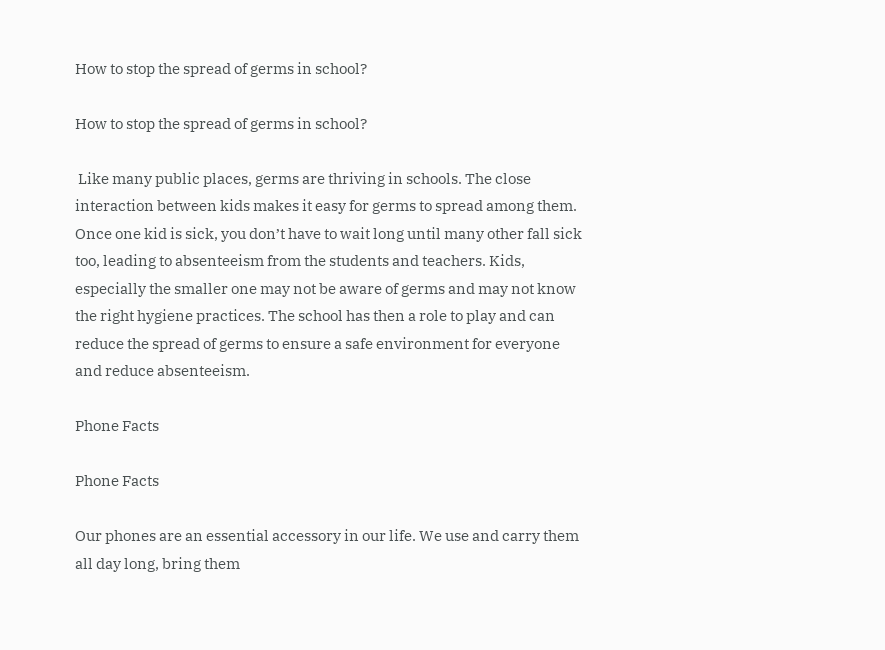How to stop the spread of germs in school?

How to stop the spread of germs in school?

 Like many public places, germs are thriving in schools. The close interaction between kids makes it easy for germs to spread among them. Once one kid is sick, you don’t have to wait long until many other fall sick too, leading to absenteeism from the students and teachers. Kids, especially the smaller one may not be aware of germs and may not know the right hygiene practices. The school has then a role to play and can reduce the spread of germs to ensure a safe environment for everyone and reduce absenteeism.

Phone Facts

Phone Facts

Our phones are an essential accessory in our life. We use and carry them all day long, bring them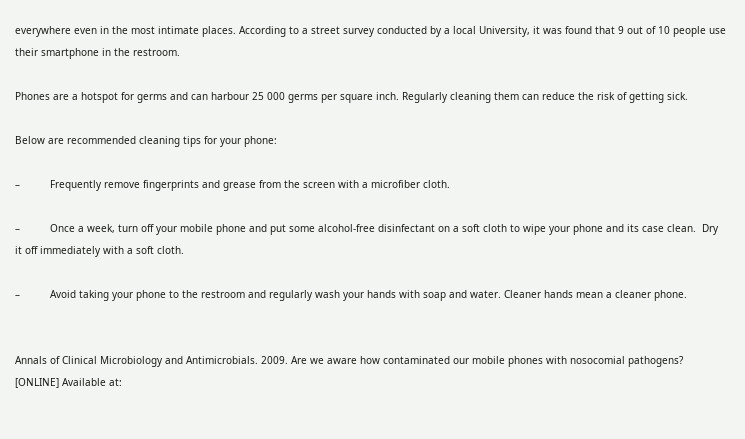everywhere even in the most intimate places. According to a street survey conducted by a local University, it was found that 9 out of 10 people use their smartphone in the restroom.

Phones are a hotspot for germs and can harbour 25 000 germs per square inch. Regularly cleaning them can reduce the risk of getting sick.

Below are recommended cleaning tips for your phone:

–          Frequently remove fingerprints and grease from the screen with a microfiber cloth.

–          Once a week, turn off your mobile phone and put some alcohol-free disinfectant on a soft cloth to wipe your phone and its case clean.  Dry it off immediately with a soft cloth.

–          Avoid taking your phone to the restroom and regularly wash your hands with soap and water. Cleaner hands mean a cleaner phone.


Annals of Clinical Microbiology and Antimicrobials. 2009. Are we aware how contaminated our mobile phones with nosocomial pathogens? [ONLINE] Available at: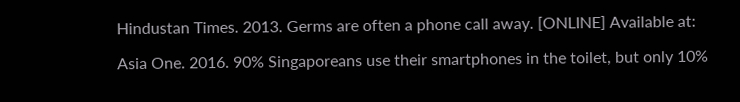Hindustan Times. 2013. Germs are often a phone call away. [ONLINE] Available at:

Asia One. 2016. 90% Singaporeans use their smartphones in the toilet, but only 10%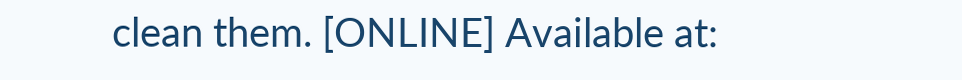clean them. [ONLINE] Available at: